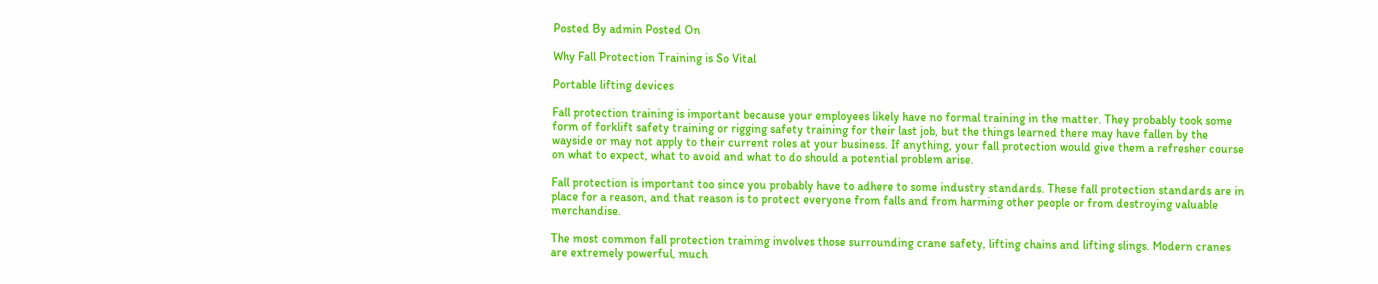Posted By admin Posted On

Why Fall Protection Training is So Vital

Portable lifting devices

Fall protection training is important because your employees likely have no formal training in the matter. They probably took some form of forklift safety training or rigging safety training for their last job, but the things learned there may have fallen by the wayside or may not apply to their current roles at your business. If anything, your fall protection would give them a refresher course on what to expect, what to avoid and what to do should a potential problem arise.

Fall protection is important too since you probably have to adhere to some industry standards. These fall protection standards are in place for a reason, and that reason is to protect everyone from falls and from harming other people or from destroying valuable merchandise.

The most common fall protection training involves those surrounding crane safety, lifting chains and lifting slings. Modern cranes are extremely powerful, much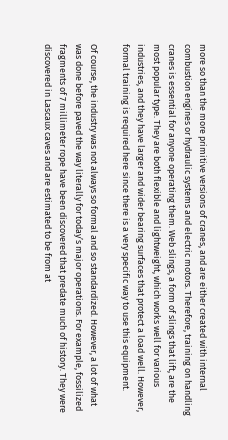more so than the more primitive versions of cranes, and are either created with internal combustion engines or hydraulic systems and electric motors. Therefore, training on handling cranes is essential for anyone operating them. Web slings, a form of slings that lift, are the most popular type. They are both flexible and lightweight, which works well for various industries, and they have larger and wider bearing surfaces that protect a load well. However, formal training is required here since there is a very specific way to use this equipment.

Of course, the industry was not always so formal and so standardized. However, a lot of what was done before paved the way literally for today’s major operations. For example, fossilized fragments of 7 millimeter rope have been discovered that predate much of history. They were discovered in Lascaux caves and are estimated to be from at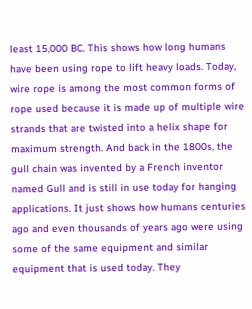least 15,000 BC. This shows how long humans have been using rope to lift heavy loads. Today, wire rope is among the most common forms of rope used because it is made up of multiple wire strands that are twisted into a helix shape for maximum strength. And back in the 1800s, the gull chain was invented by a French inventor named Gull and is still in use today for hanging applications. It just shows how humans centuries ago and even thousands of years ago were using some of the same equipment and similar equipment that is used today. They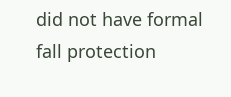did not have formal fall protection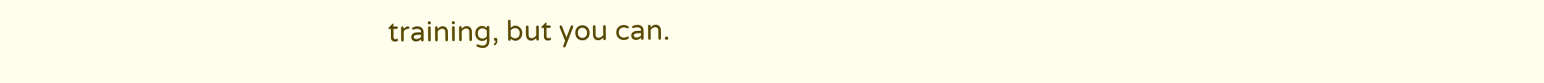training, but you can.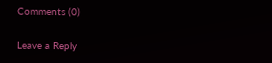Comments (0)

Leave a Reply